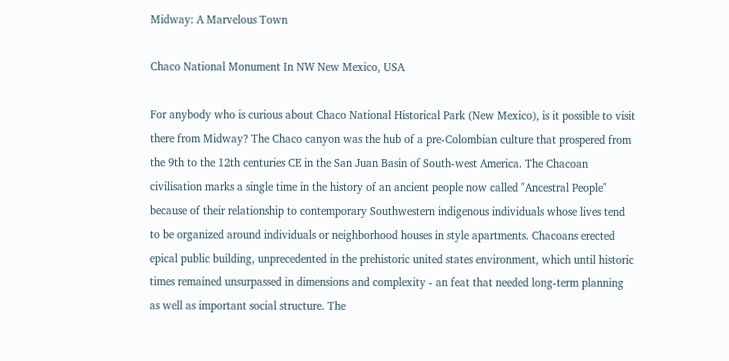Midway: A Marvelous Town

Chaco National Monument In NW New Mexico, USA

For anybody who is curious about Chaco National Historical Park (New Mexico), is it possible to visit there from Midway? The Chaco canyon was the hub of a pre-Colombian culture that prospered from the 9th to the 12th centuries CE in the San Juan Basin of South-west America. The Chacoan civilisation marks a single time in the history of an ancient people now called "Ancestral People" because of their relationship to contemporary Southwestern indigenous individuals whose lives tend to be organized around individuals or neighborhood houses in style apartments. Chacoans erected epical public building, unprecedented in the prehistoric united states environment, which until historic times remained unsurpassed in dimensions and complexity - an feat that needed long-term planning as well as important social structure. The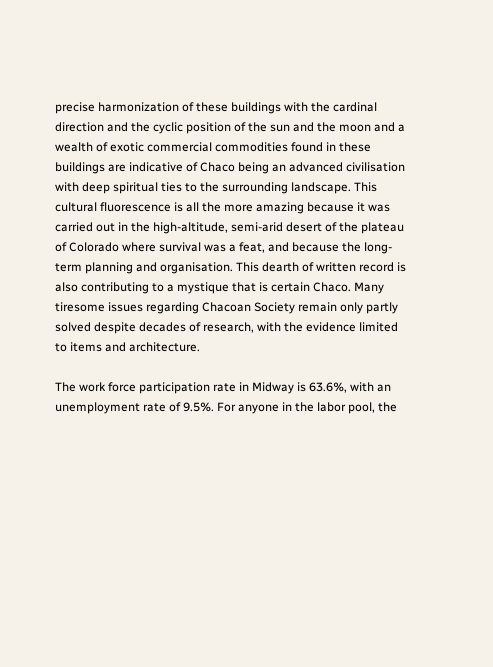precise harmonization of these buildings with the cardinal direction and the cyclic position of the sun and the moon and a wealth of exotic commercial commodities found in these buildings are indicative of Chaco being an advanced civilisation with deep spiritual ties to the surrounding landscape. This cultural fluorescence is all the more amazing because it was carried out in the high-altitude, semi-arid desert of the plateau of Colorado where survival was a feat, and because the long-term planning and organisation. This dearth of written record is also contributing to a mystique that is certain Chaco. Many tiresome issues regarding Chacoan Society remain only partly solved despite decades of research, with the evidence limited to items and architecture.

The work force participation rate in Midway is 63.6%, with an unemployment rate of 9.5%. For anyone in the labor pool, the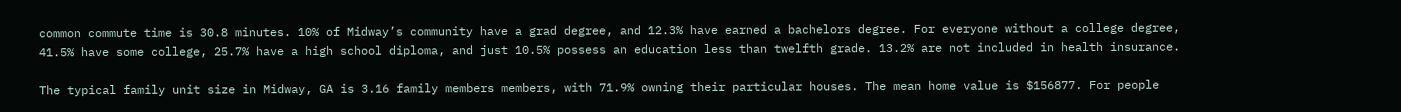common commute time is 30.8 minutes. 10% of Midway’s community have a grad degree, and 12.3% have earned a bachelors degree. For everyone without a college degree, 41.5% have some college, 25.7% have a high school diploma, and just 10.5% possess an education less than twelfth grade. 13.2% are not included in health insurance.

The typical family unit size in Midway, GA is 3.16 family members members, with 71.9% owning their particular houses. The mean home value is $156877. For people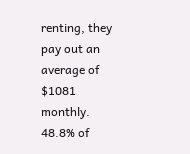renting, they pay out an average of $1081 monthly. 48.8% of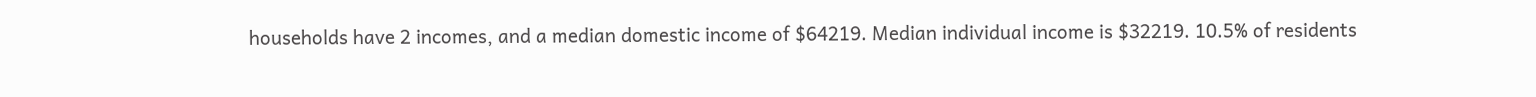households have 2 incomes, and a median domestic income of $64219. Median individual income is $32219. 10.5% of residents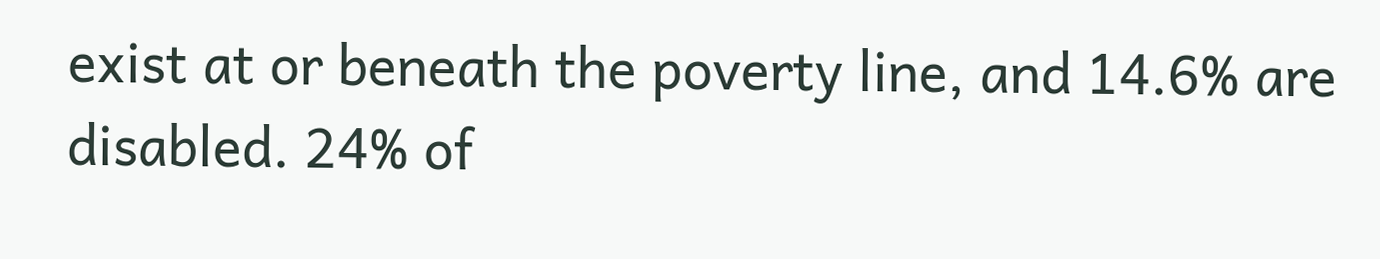exist at or beneath the poverty line, and 14.6% are disabled. 24% of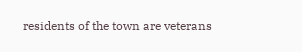residents of the town are veterans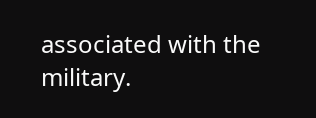associated with the military.